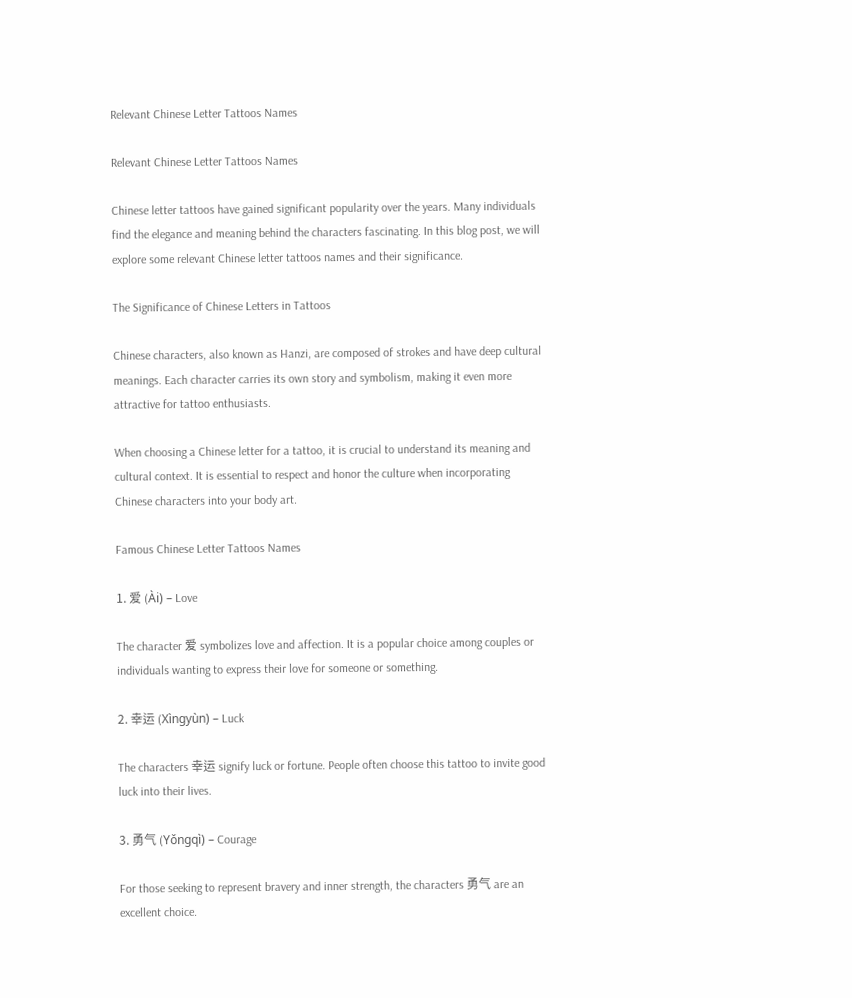Relevant Chinese Letter Tattoos Names

Relevant Chinese Letter Tattoos Names

Chinese letter tattoos have gained significant popularity over the years. Many individuals find the elegance and meaning behind the characters fascinating. In this blog post, we will explore some relevant Chinese letter tattoos names and their significance.

The Significance of Chinese Letters in Tattoos

Chinese characters, also known as Hanzi, are composed of strokes and have deep cultural meanings. Each character carries its own story and symbolism, making it even more attractive for tattoo enthusiasts.

When choosing a Chinese letter for a tattoo, it is crucial to understand its meaning and cultural context. It is essential to respect and honor the culture when incorporating Chinese characters into your body art.

Famous Chinese Letter Tattoos Names

1. 爱 (Ài) – Love

The character 爱 symbolizes love and affection. It is a popular choice among couples or individuals wanting to express their love for someone or something.

2. 幸运 (Xìngyùn) – Luck

The characters 幸运 signify luck or fortune. People often choose this tattoo to invite good luck into their lives.

3. 勇气 (Yǒngqì) – Courage

For those seeking to represent bravery and inner strength, the characters 勇气 are an excellent choice.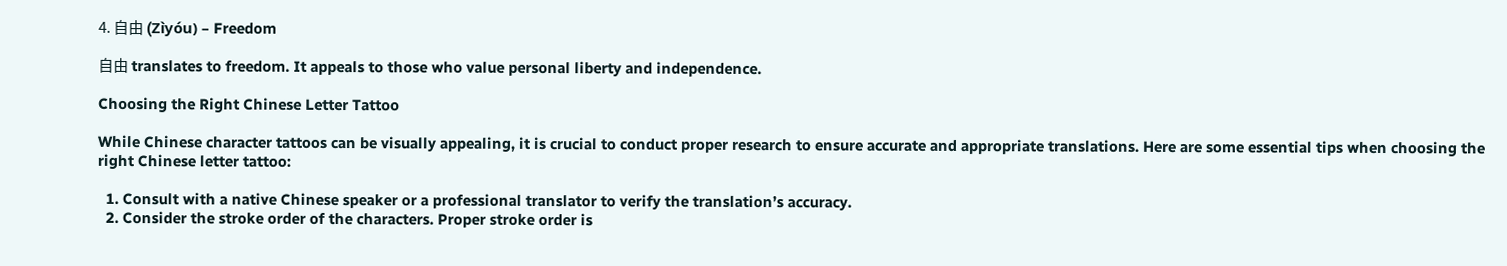4. 自由 (Zìyóu) – Freedom

自由 translates to freedom. It appeals to those who value personal liberty and independence.

Choosing the Right Chinese Letter Tattoo

While Chinese character tattoos can be visually appealing, it is crucial to conduct proper research to ensure accurate and appropriate translations. Here are some essential tips when choosing the right Chinese letter tattoo:

  1. Consult with a native Chinese speaker or a professional translator to verify the translation’s accuracy.
  2. Consider the stroke order of the characters. Proper stroke order is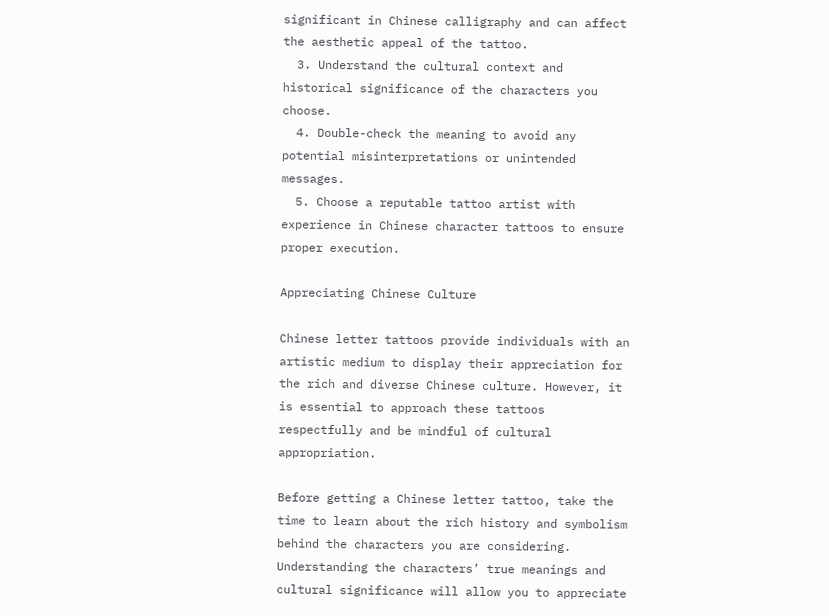significant in Chinese calligraphy and can affect the aesthetic appeal of the tattoo.
  3. Understand the cultural context and historical significance of the characters you choose.
  4. Double-check the meaning to avoid any potential misinterpretations or unintended messages.
  5. Choose a reputable tattoo artist with experience in Chinese character tattoos to ensure proper execution.

Appreciating Chinese Culture

Chinese letter tattoos provide individuals with an artistic medium to display their appreciation for the rich and diverse Chinese culture. However, it is essential to approach these tattoos respectfully and be mindful of cultural appropriation.

Before getting a Chinese letter tattoo, take the time to learn about the rich history and symbolism behind the characters you are considering. Understanding the characters’ true meanings and cultural significance will allow you to appreciate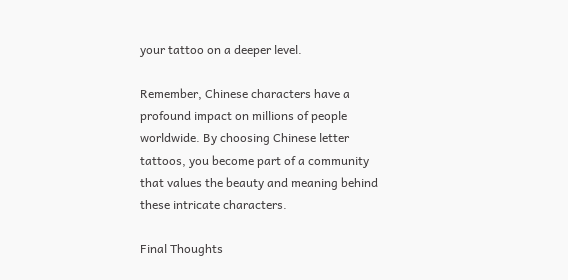your tattoo on a deeper level.

Remember, Chinese characters have a profound impact on millions of people worldwide. By choosing Chinese letter tattoos, you become part of a community that values the beauty and meaning behind these intricate characters.

Final Thoughts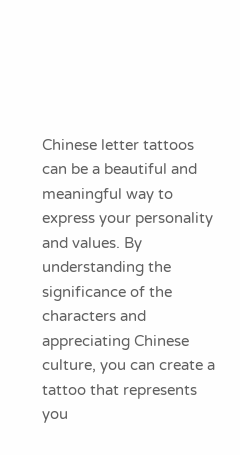Chinese letter tattoos can be a beautiful and meaningful way to express your personality and values. By understanding the significance of the characters and appreciating Chinese culture, you can create a tattoo that represents you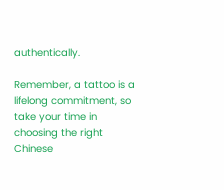authentically.

Remember, a tattoo is a lifelong commitment, so take your time in choosing the right Chinese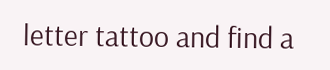letter tattoo and find a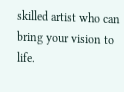skilled artist who can bring your vision to life.